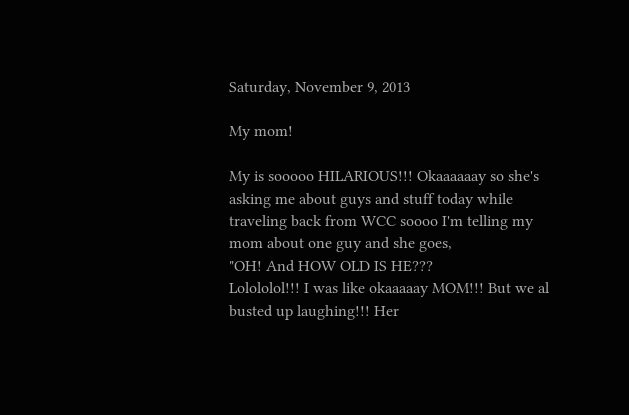Saturday, November 9, 2013

My mom!

My is sooooo HILARIOUS!!! Okaaaaaay so she's asking me about guys and stuff today while traveling back from WCC soooo I'm telling my mom about one guy and she goes,
"OH! And HOW OLD IS HE???
Lolololol!!! I was like okaaaaay MOM!!! But we al busted up laughing!!! Her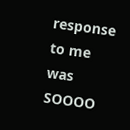response to me was SOOOO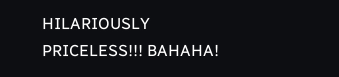HILARIOUSLY PRICELESS!!! BAHAHA!